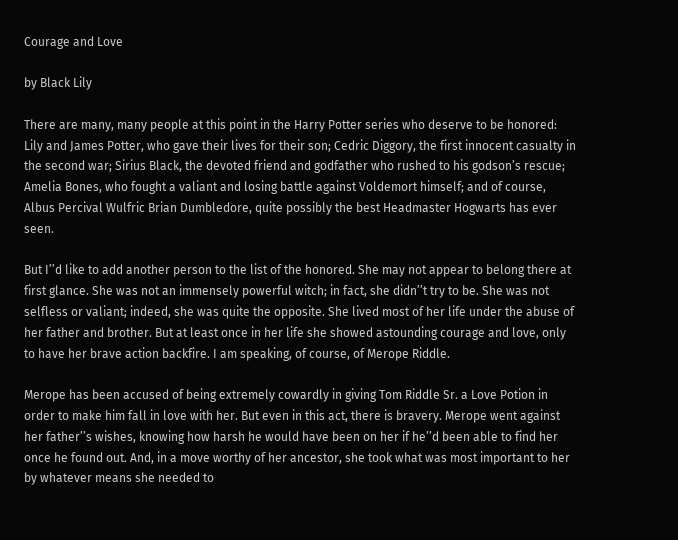Courage and Love

by Black Lily

There are many, many people at this point in the Harry Potter series who deserve to be honored: Lily and James Potter, who gave their lives for their son; Cedric Diggory, the first innocent casualty in the second war; Sirius Black, the devoted friend and godfather who rushed to his godson’s rescue; Amelia Bones, who fought a valiant and losing battle against Voldemort himself; and of course, Albus Percival Wulfric Brian Dumbledore, quite possibly the best Headmaster Hogwarts has ever seen.

But I’’d like to add another person to the list of the honored. She may not appear to belong there at first glance. She was not an immensely powerful witch; in fact, she didn’’t try to be. She was not selfless or valiant; indeed, she was quite the opposite. She lived most of her life under the abuse of her father and brother. But at least once in her life she showed astounding courage and love, only to have her brave action backfire. I am speaking, of course, of Merope Riddle.

Merope has been accused of being extremely cowardly in giving Tom Riddle Sr. a Love Potion in order to make him fall in love with her. But even in this act, there is bravery. Merope went against her father’’s wishes, knowing how harsh he would have been on her if he’’d been able to find her once he found out. And, in a move worthy of her ancestor, she took what was most important to her by whatever means she needed to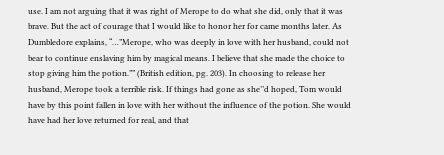use. I am not arguing that it was right of Merope to do what she did, only that it was brave. But the act of courage that I would like to honor her for came months later. As Dumbledore explains, “…”Merope, who was deeply in love with her husband, could not bear to continue enslaving him by magical means. I believe that she made the choice to stop giving him the potion.”” (British edition, pg. 203). In choosing to release her husband, Merope took a terrible risk. If things had gone as she’’d hoped, Tom would have by this point fallen in love with her without the influence of the potion. She would have had her love returned for real, and that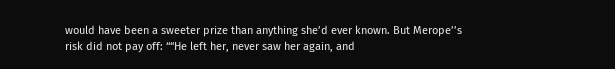would have been a sweeter prize than anything she’d ever known. But Merope’’s risk did not pay off: ““He left her, never saw her again, and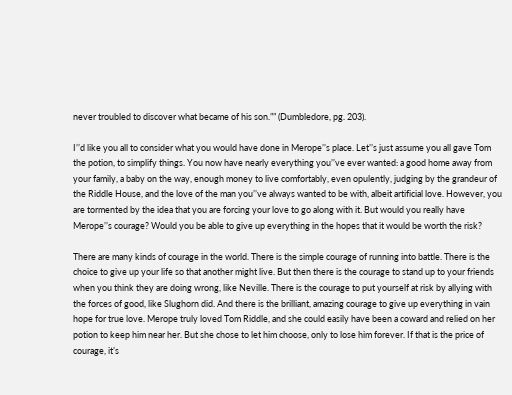never troubled to discover what became of his son.”” (Dumbledore, pg. 203).

I’’d like you all to consider what you would have done in Merope’’s place. Let’’s just assume you all gave Tom the potion, to simplify things. You now have nearly everything you’’ve ever wanted: a good home away from your family, a baby on the way, enough money to live comfortably, even opulently, judging by the grandeur of the Riddle House, and the love of the man you’’ve always wanted to be with, albeit artificial love. However, you are tormented by the idea that you are forcing your love to go along with it. But would you really have Merope’’s courage? Would you be able to give up everything in the hopes that it would be worth the risk?

There are many kinds of courage in the world. There is the simple courage of running into battle. There is the choice to give up your life so that another might live. But then there is the courage to stand up to your friends when you think they are doing wrong, like Neville. There is the courage to put yourself at risk by allying with the forces of good, like Slughorn did. And there is the brilliant, amazing courage to give up everything in vain hope for true love. Merope truly loved Tom Riddle, and she could easily have been a coward and relied on her potion to keep him near her. But she chose to let him choose, only to lose him forever. If that is the price of courage, it’s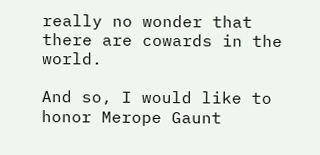really no wonder that there are cowards in the world.

And so, I would like to honor Merope Gaunt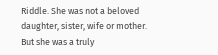Riddle. She was not a beloved daughter, sister, wife or mother. But she was a truly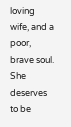loving wife, and a poor, brave soul. She deserves to be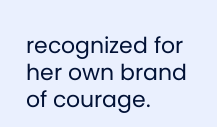recognized for her own brand of courage.